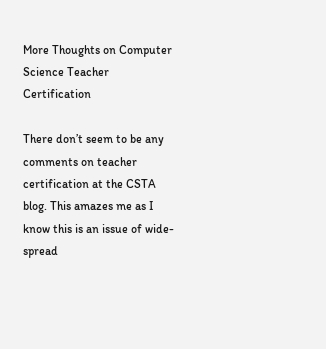More Thoughts on Computer Science Teacher Certification

There don’t seem to be any comments on teacher certification at the CSTA blog. This amazes me as I know this is an issue of wide-spread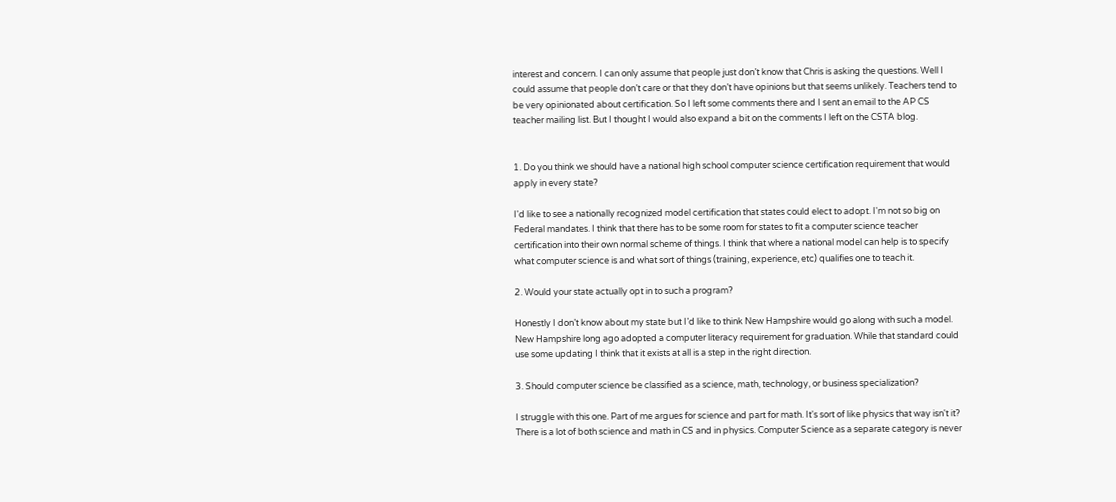interest and concern. I can only assume that people just don’t know that Chris is asking the questions. Well I could assume that people don’t care or that they don’t have opinions but that seems unlikely. Teachers tend to be very opinionated about certification. So I left some comments there and I sent an email to the AP CS teacher mailing list. But I thought I would also expand a bit on the comments I left on the CSTA blog.


1. Do you think we should have a national high school computer science certification requirement that would apply in every state?

I'd like to see a nationally recognized model certification that states could elect to adopt. I'm not so big on Federal mandates. I think that there has to be some room for states to fit a computer science teacher certification into their own normal scheme of things. I think that where a national model can help is to specify what computer science is and what sort of things (training, experience, etc) qualifies one to teach it.

2. Would your state actually opt in to such a program?

Honestly I don’t know about my state but I’d like to think New Hampshire would go along with such a model. New Hampshire long ago adopted a computer literacy requirement for graduation. While that standard could use some updating I think that it exists at all is a step in the right direction.

3. Should computer science be classified as a science, math, technology, or business specialization?

I struggle with this one. Part of me argues for science and part for math. It's sort of like physics that way isn't it? There is a lot of both science and math in CS and in physics. Computer Science as a separate category is never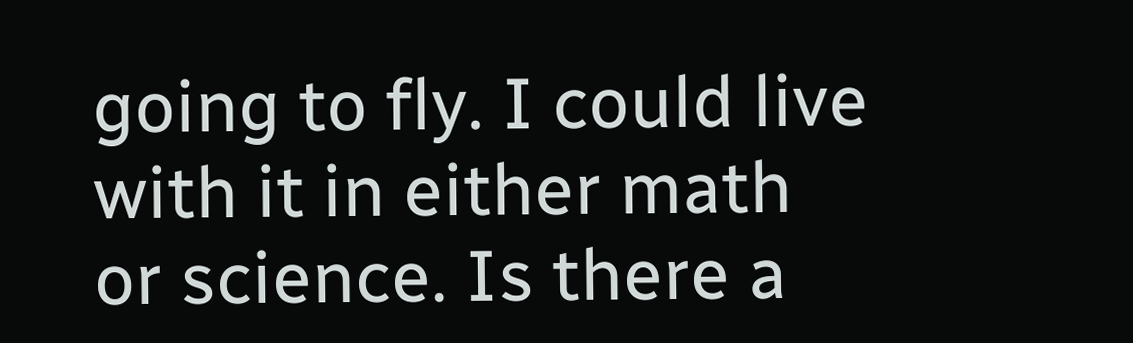going to fly. I could live with it in either math or science. Is there a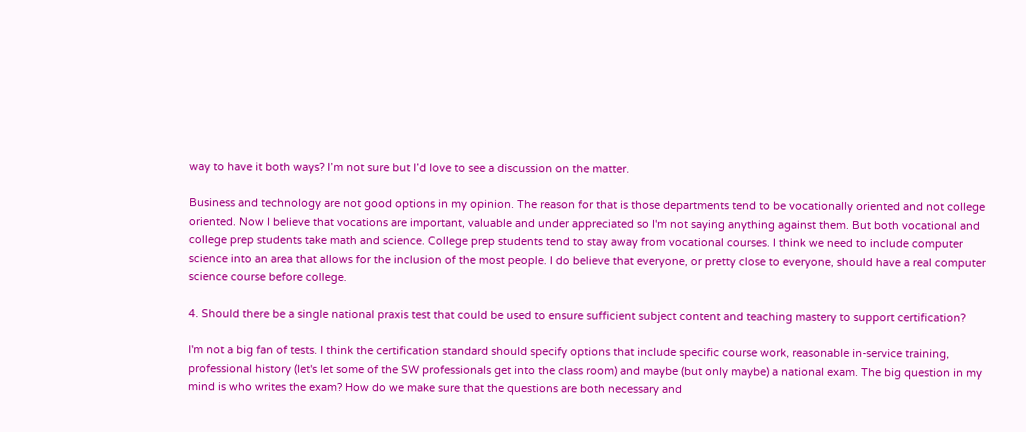way to have it both ways? I’m not sure but I’d love to see a discussion on the matter.

Business and technology are not good options in my opinion. The reason for that is those departments tend to be vocationally oriented and not college oriented. Now I believe that vocations are important, valuable and under appreciated so I'm not saying anything against them. But both vocational and college prep students take math and science. College prep students tend to stay away from vocational courses. I think we need to include computer science into an area that allows for the inclusion of the most people. I do believe that everyone, or pretty close to everyone, should have a real computer science course before college.

4. Should there be a single national praxis test that could be used to ensure sufficient subject content and teaching mastery to support certification?

I'm not a big fan of tests. I think the certification standard should specify options that include specific course work, reasonable in-service training, professional history (let's let some of the SW professionals get into the class room) and maybe (but only maybe) a national exam. The big question in my mind is who writes the exam? How do we make sure that the questions are both necessary and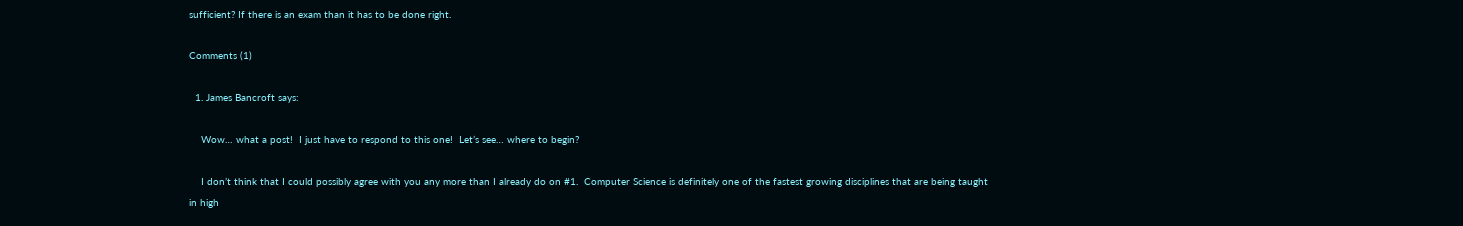sufficient? If there is an exam than it has to be done right.

Comments (1)

  1. James Bancroft says:

    Wow… what a post!  I just have to respond to this one!  Let’s see… where to begin?

    I don’t think that I could possibly agree with you any more than I already do on #1.  Computer Science is definitely one of the fastest growing disciplines that are being taught in high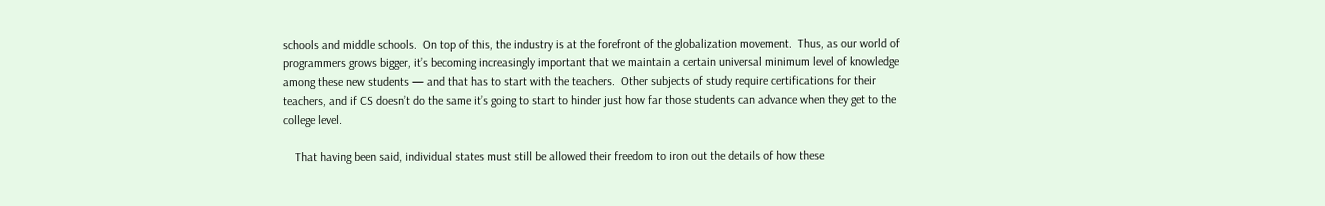schools and middle schools.  On top of this, the industry is at the forefront of the globalization movement.  Thus, as our world of programmers grows bigger, it’s becoming increasingly important that we maintain a certain universal minimum level of knowledge among these new students — and that has to start with the teachers.  Other subjects of study require certifications for their teachers, and if CS doesn’t do the same it’s going to start to hinder just how far those students can advance when they get to the college level.

    That having been said, individual states must still be allowed their freedom to iron out the details of how these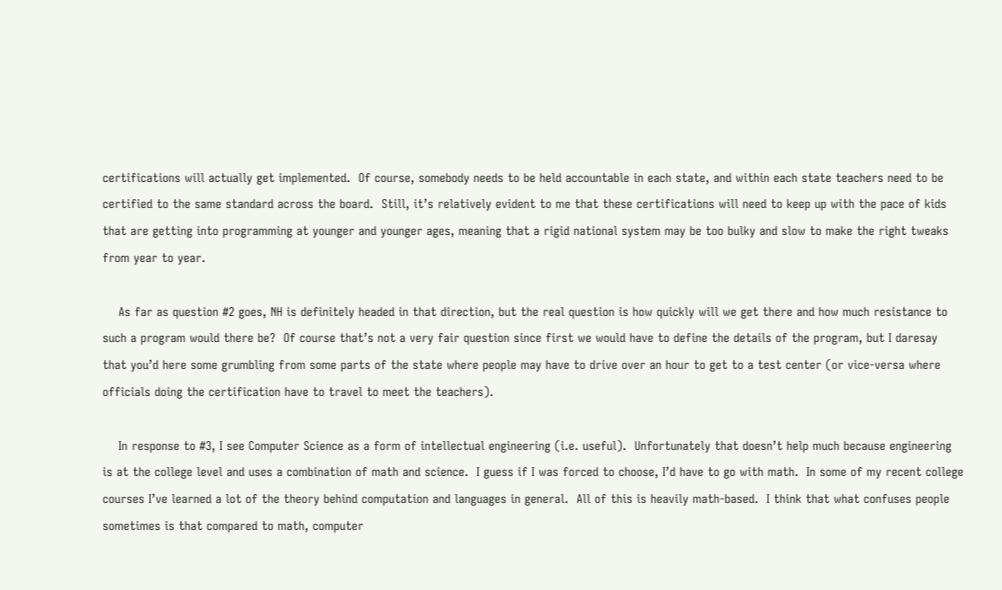certifications will actually get implemented.  Of course, somebody needs to be held accountable in each state, and within each state teachers need to be certified to the same standard across the board.  Still, it’s relatively evident to me that these certifications will need to keep up with the pace of kids that are getting into programming at younger and younger ages, meaning that a rigid national system may be too bulky and slow to make the right tweaks from year to year.

    As far as question #2 goes, NH is definitely headed in that direction, but the real question is how quickly will we get there and how much resistance to such a program would there be?  Of course that’s not a very fair question since first we would have to define the details of the program, but I daresay that you’d here some grumbling from some parts of the state where people may have to drive over an hour to get to a test center (or vice-versa where officials doing the certification have to travel to meet the teachers).

    In response to #3, I see Computer Science as a form of intellectual engineering (i.e. useful).  Unfortunately that doesn’t help much because engineering is at the college level and uses a combination of math and science.  I guess if I was forced to choose, I’d have to go with math.  In some of my recent college courses I’ve learned a lot of the theory behind computation and languages in general.  All of this is heavily math-based.  I think that what confuses people sometimes is that compared to math, computer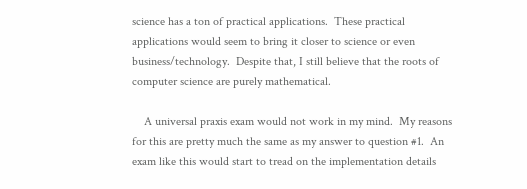science has a ton of practical applications.  These practical applications would seem to bring it closer to science or even business/technology.  Despite that, I still believe that the roots of computer science are purely mathematical.

    A universal praxis exam would not work in my mind.  My reasons for this are pretty much the same as my answer to question #1.  An exam like this would start to tread on the implementation details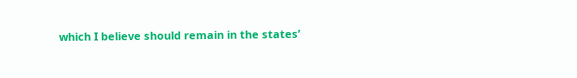which I believe should remain in the states’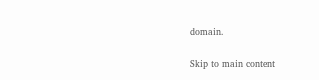domain.

Skip to main content